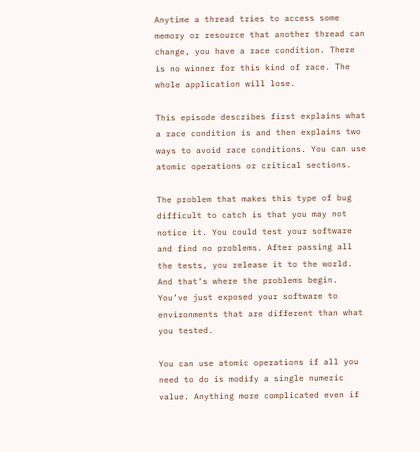Anytime a thread tries to access some memory or resource that another thread can change, you have a race condition. There is no winner for this kind of race. The whole application will lose.

This episode describes first explains what a race condition is and then explains two ways to avoid race conditions. You can use atomic operations or critical sections.

The problem that makes this type of bug difficult to catch is that you may not notice it. You could test your software and find no problems. After passing all the tests, you release it to the world. And that’s where the problems begin. You’ve just exposed your software to environments that are different than what you tested.

You can use atomic operations if all you need to do is modify a single numeric value. Anything more complicated even if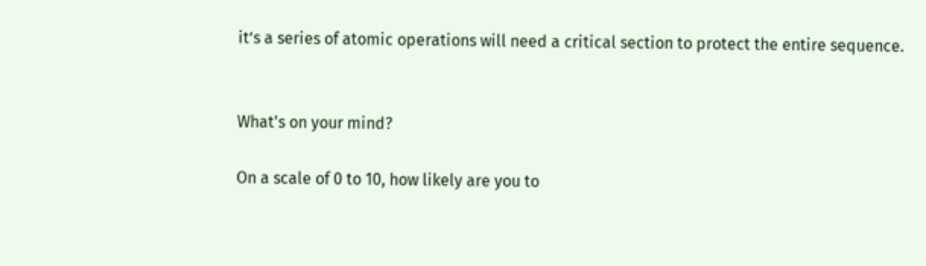it’s a series of atomic operations will need a critical section to protect the entire sequence.


What's on your mind?

On a scale of 0 to 10, how likely are you to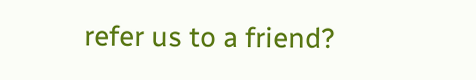refer us to a friend?